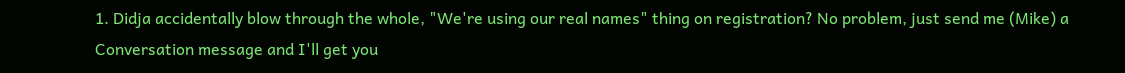1. Didja accidentally blow through the whole, "We're using our real names" thing on registration? No problem, just send me (Mike) a Conversation message and I'll get you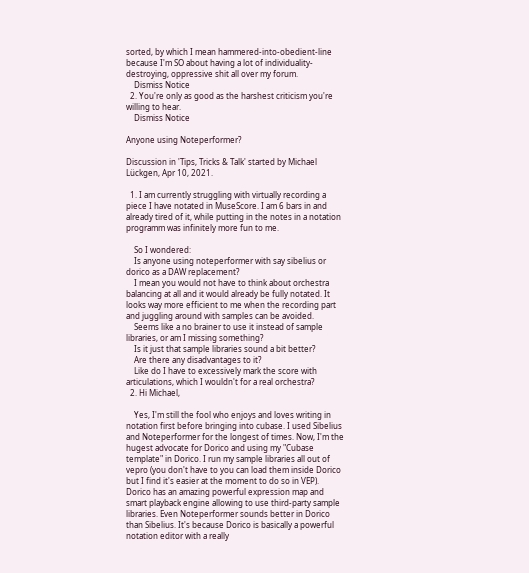sorted, by which I mean hammered-into-obedient-line because I'm SO about having a lot of individuality-destroying, oppressive shit all over my forum.
    Dismiss Notice
  2. You're only as good as the harshest criticism you're willing to hear.
    Dismiss Notice

Anyone using Noteperformer?

Discussion in 'Tips, Tricks & Talk' started by Michael Lückgen, Apr 10, 2021.

  1. I am currently struggling with virtually recording a piece I have notated in MuseScore. I am 6 bars in and already tired of it, while putting in the notes in a notation programm was infinitely more fun to me.

    So I wondered:
    Is anyone using noteperformer with say sibelius or dorico as a DAW replacement?
    I mean you would not have to think about orchestra balancing at all and it would already be fully notated. It looks way more efficient to me when the recording part and juggling around with samples can be avoided.
    Seems like a no brainer to use it instead of sample libraries, or am I missing something?
    Is it just that sample libraries sound a bit better?
    Are there any disadvantages to it?
    Like do I have to excessively mark the score with articulations, which I wouldn't for a real orchestra?
  2. Hi Michael,

    Yes, I'm still the fool who enjoys and loves writing in notation first before bringing into cubase. I used Sibelius and Noteperformer for the longest of times. Now, I'm the hugest advocate for Dorico and using my "Cubase template" in Dorico. I run my sample libraries all out of vepro (you don't have to you can load them inside Dorico but I find it's easier at the moment to do so in VEP). Dorico has an amazing powerful expression map and smart playback engine allowing to use third-party sample libraries. Even Noteperformer sounds better in Dorico than Sibelius. It's because Dorico is basically a powerful notation editor with a really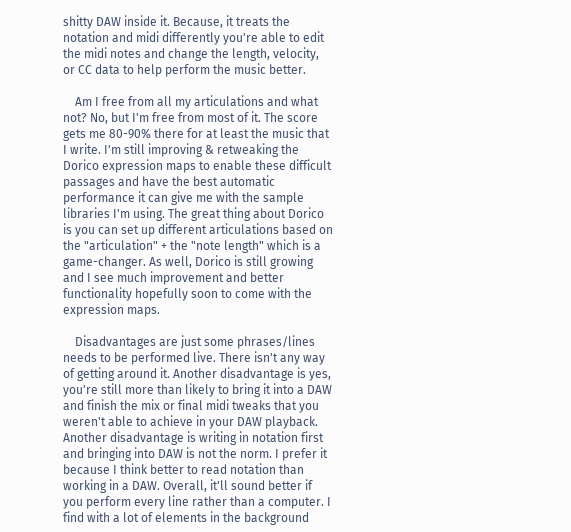shitty DAW inside it. Because, it treats the notation and midi differently you're able to edit the midi notes and change the length, velocity, or CC data to help perform the music better.

    Am I free from all my articulations and what not? No, but I'm free from most of it. The score gets me 80-90% there for at least the music that I write. I'm still improving & retweaking the Dorico expression maps to enable these difficult passages and have the best automatic performance it can give me with the sample libraries I'm using. The great thing about Dorico is you can set up different articulations based on the "articulation" + the "note length" which is a game-changer. As well, Dorico is still growing and I see much improvement and better functionality hopefully soon to come with the expression maps.

    Disadvantages are just some phrases/lines needs to be performed live. There isn't any way of getting around it. Another disadvantage is yes, you're still more than likely to bring it into a DAW and finish the mix or final midi tweaks that you weren't able to achieve in your DAW playback. Another disadvantage is writing in notation first and bringing into DAW is not the norm. I prefer it because I think better to read notation than working in a DAW. Overall, it'll sound better if you perform every line rather than a computer. I find with a lot of elements in the background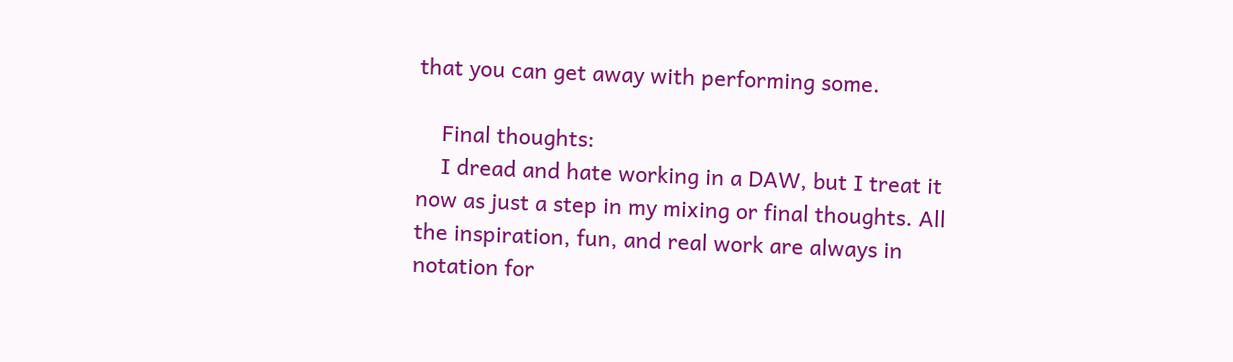that you can get away with performing some.

    Final thoughts:
    I dread and hate working in a DAW, but I treat it now as just a step in my mixing or final thoughts. All the inspiration, fun, and real work are always in notation for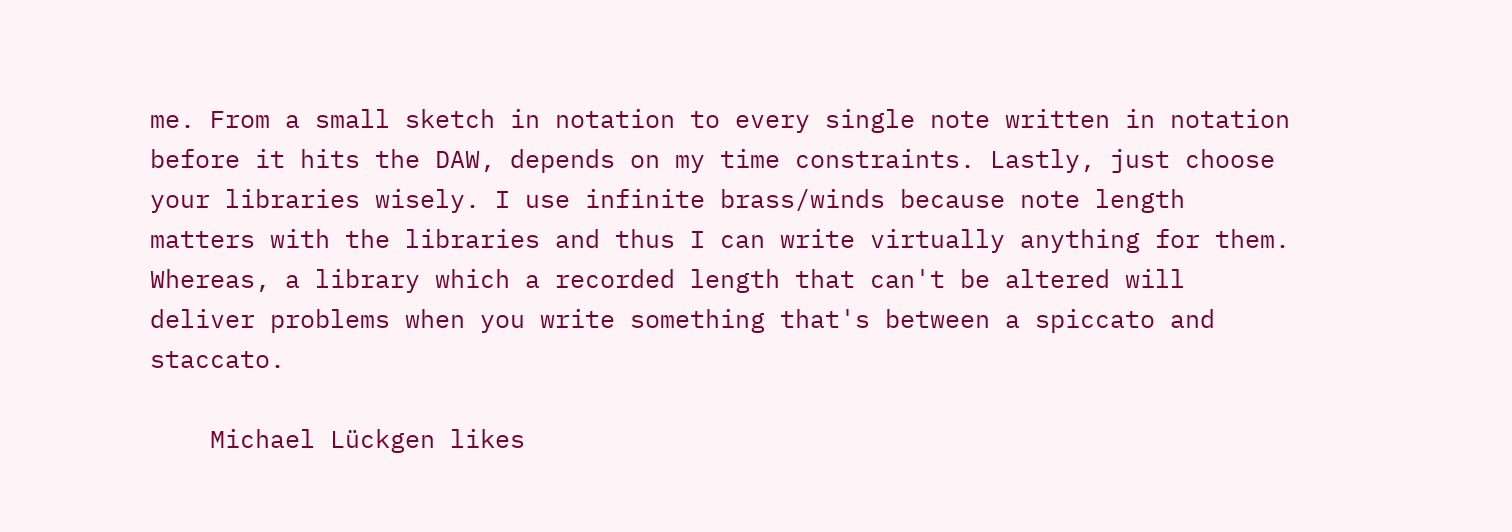me. From a small sketch in notation to every single note written in notation before it hits the DAW, depends on my time constraints. Lastly, just choose your libraries wisely. I use infinite brass/winds because note length matters with the libraries and thus I can write virtually anything for them. Whereas, a library which a recorded length that can't be altered will deliver problems when you write something that's between a spiccato and staccato.

    Michael Lückgen likes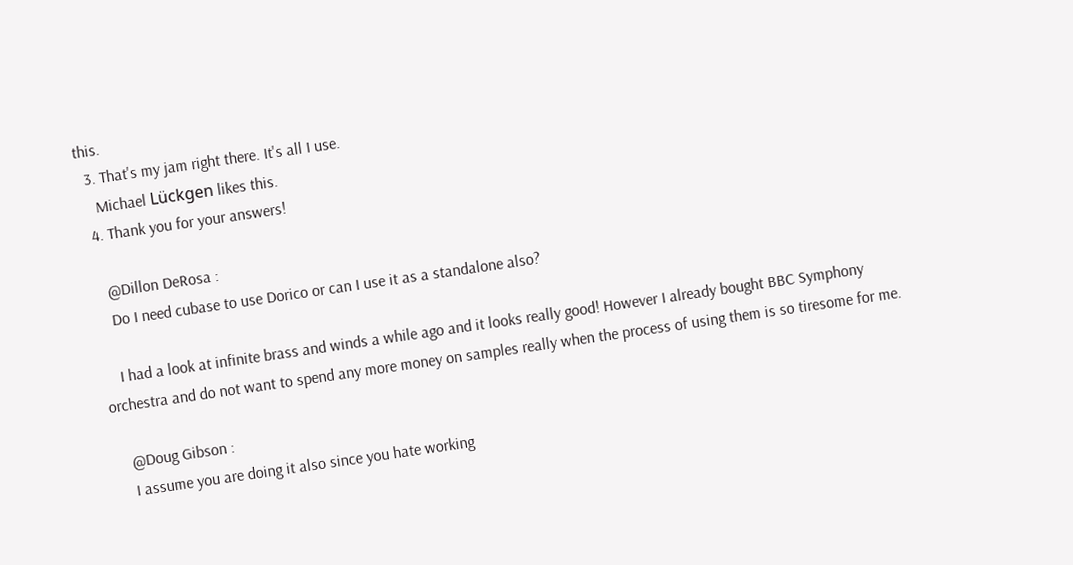this.
  3. That's my jam right there. It's all I use.
    Michael Lückgen likes this.
  4. Thank you for your answers!

    @Dillon DeRosa :
    Do I need cubase to use Dorico or can I use it as a standalone also?

    I had a look at infinite brass and winds a while ago and it looks really good! However I already bought BBC Symphony orchestra and do not want to spend any more money on samples really when the process of using them is so tiresome for me.

    @Doug Gibson :
    I assume you are doing it also since you hate working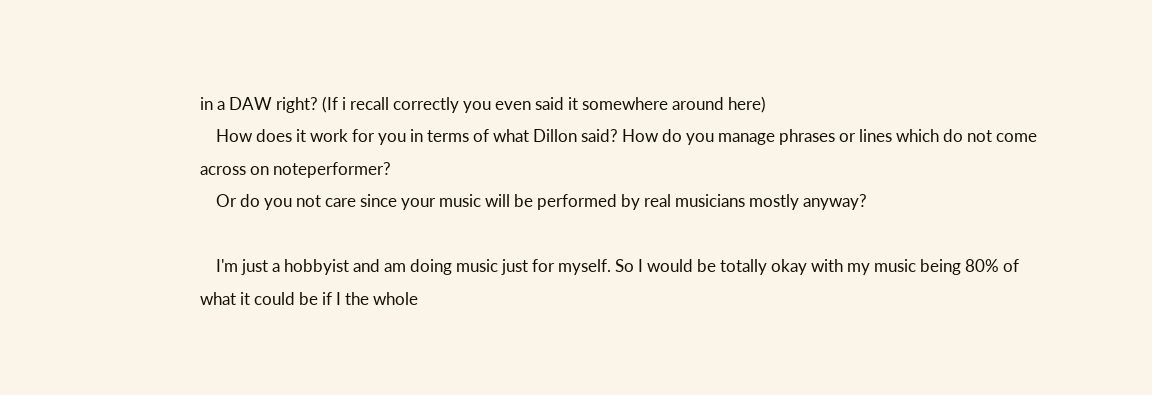in a DAW right? (If i recall correctly you even said it somewhere around here)
    How does it work for you in terms of what Dillon said? How do you manage phrases or lines which do not come across on noteperformer?
    Or do you not care since your music will be performed by real musicians mostly anyway?

    I'm just a hobbyist and am doing music just for myself. So I would be totally okay with my music being 80% of what it could be if I the whole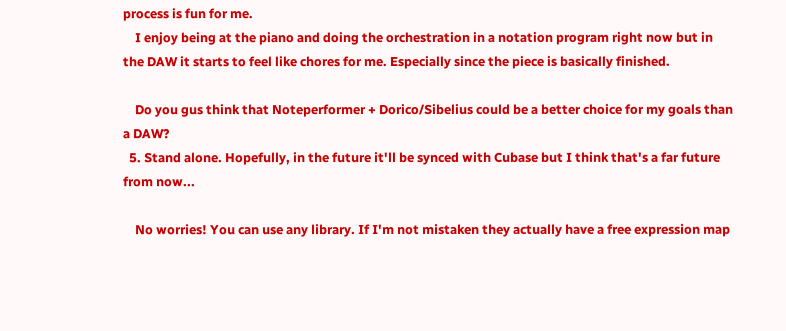process is fun for me.
    I enjoy being at the piano and doing the orchestration in a notation program right now but in the DAW it starts to feel like chores for me. Especially since the piece is basically finished.

    Do you gus think that Noteperformer + Dorico/Sibelius could be a better choice for my goals than a DAW?
  5. Stand alone. Hopefully, in the future it'll be synced with Cubase but I think that's a far future from now...

    No worries! You can use any library. If I'm not mistaken they actually have a free expression map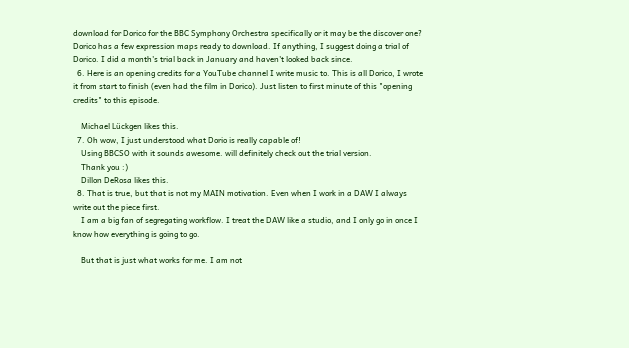download for Dorico for the BBC Symphony Orchestra specifically or it may be the discover one? Dorico has a few expression maps ready to download. If anything, I suggest doing a trial of Dorico. I did a month's trial back in January and haven't looked back since.
  6. Here is an opening credits for a YouTube channel I write music to. This is all Dorico, I wrote it from start to finish (even had the film in Dorico). Just listen to first minute of this "opening credits" to this episode.

    Michael Lückgen likes this.
  7. Oh wow, I just understood what Dorio is really capable of!
    Using BBCSO with it sounds awesome. will definitely check out the trial version.
    Thank you :)
    Dillon DeRosa likes this.
  8. That is true, but that is not my MAIN motivation. Even when I work in a DAW I always write out the piece first.
    I am a big fan of segregating workflow. I treat the DAW like a studio, and I only go in once I know how everything is going to go.

    But that is just what works for me. I am not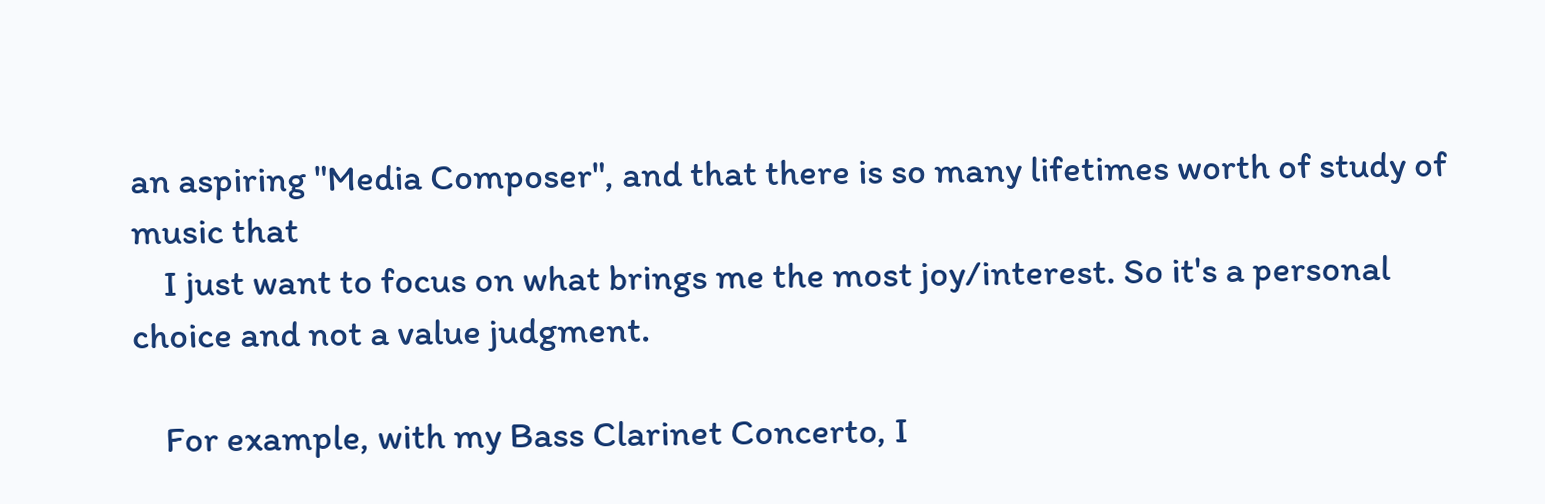an aspiring "Media Composer", and that there is so many lifetimes worth of study of music that
    I just want to focus on what brings me the most joy/interest. So it's a personal choice and not a value judgment.

    For example, with my Bass Clarinet Concerto, I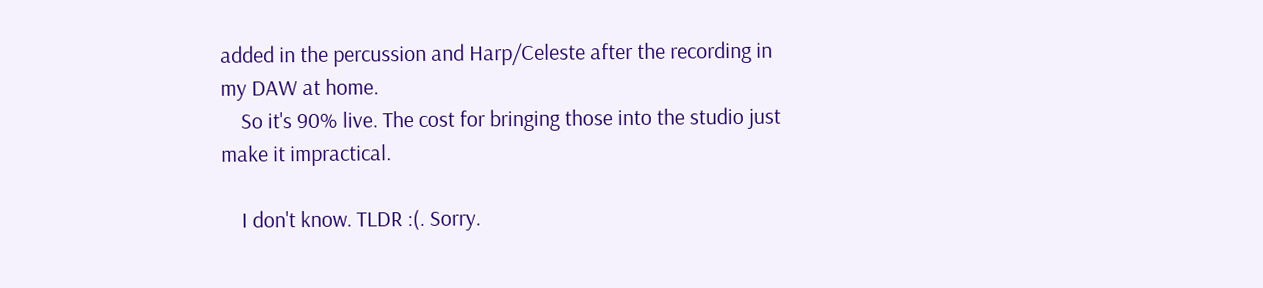added in the percussion and Harp/Celeste after the recording in my DAW at home.
    So it's 90% live. The cost for bringing those into the studio just make it impractical.

    I don't know. TLDR :(. Sorry.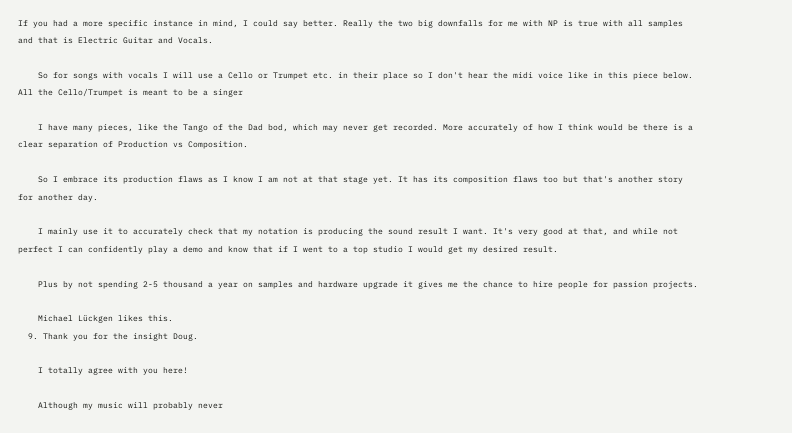If you had a more specific instance in mind, I could say better. Really the two big downfalls for me with NP is true with all samples and that is Electric Guitar and Vocals.

    So for songs with vocals I will use a Cello or Trumpet etc. in their place so I don't hear the midi voice like in this piece below. All the Cello/Trumpet is meant to be a singer

    I have many pieces, like the Tango of the Dad bod, which may never get recorded. More accurately of how I think would be there is a clear separation of Production vs Composition.

    So I embrace its production flaws as I know I am not at that stage yet. It has its composition flaws too but that's another story for another day.

    I mainly use it to accurately check that my notation is producing the sound result I want. It's very good at that, and while not perfect I can confidently play a demo and know that if I went to a top studio I would get my desired result.

    Plus by not spending 2-5 thousand a year on samples and hardware upgrade it gives me the chance to hire people for passion projects.

    Michael Lückgen likes this.
  9. Thank you for the insight Doug.

    I totally agree with you here!

    Although my music will probably never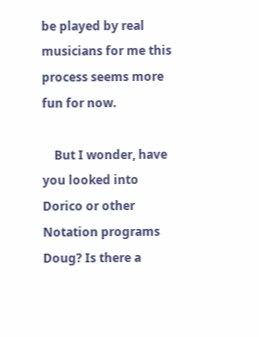be played by real musicians for me this process seems more fun for now.

    But I wonder, have you looked into Dorico or other Notation programs Doug? Is there a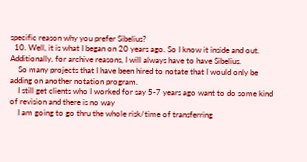specific reason why you prefer Sibelius?
  10. Well, it is what I began on 20 years ago. So I know it inside and out. Additionally, for archive reasons, I will always have to have Sibelius.
    So many projects that I have been hired to notate that I would only be adding on another notation program.
    I still get clients who I worked for say 5-7 years ago want to do some kind of revision and there is no way
    I am going to go thru the whole risk/time of transferring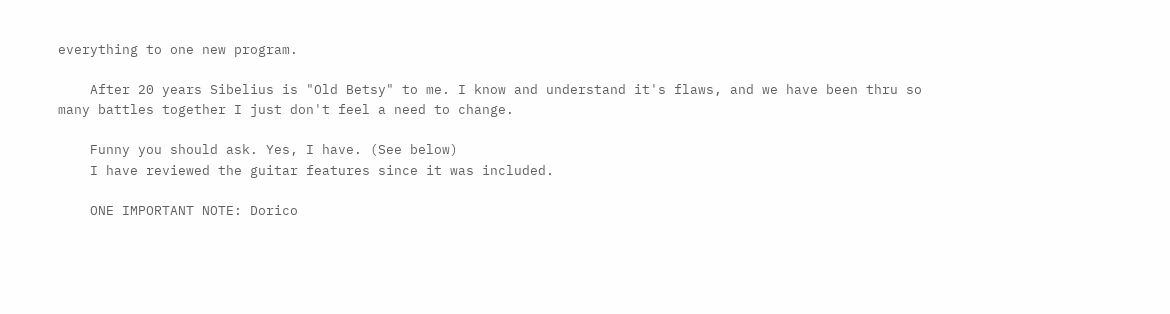everything to one new program.

    After 20 years Sibelius is "Old Betsy" to me. I know and understand it's flaws, and we have been thru so many battles together I just don't feel a need to change.

    Funny you should ask. Yes, I have. (See below)
    I have reviewed the guitar features since it was included.

    ONE IMPORTANT NOTE: Dorico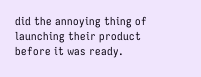did the annoying thing of launching their product before it was ready.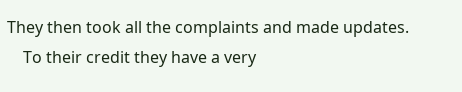They then took all the complaints and made updates.
    To their credit they have a very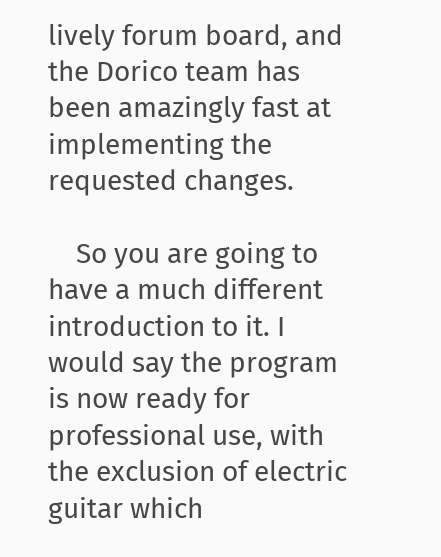lively forum board, and the Dorico team has been amazingly fast at implementing the requested changes.

    So you are going to have a much different introduction to it. I would say the program is now ready for professional use, with the exclusion of electric guitar which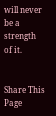will never be a strength of it.


Share This Page